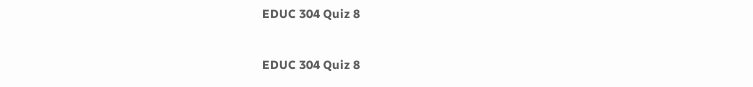EDUC 304 Quiz 8

EDUC 304 Quiz 8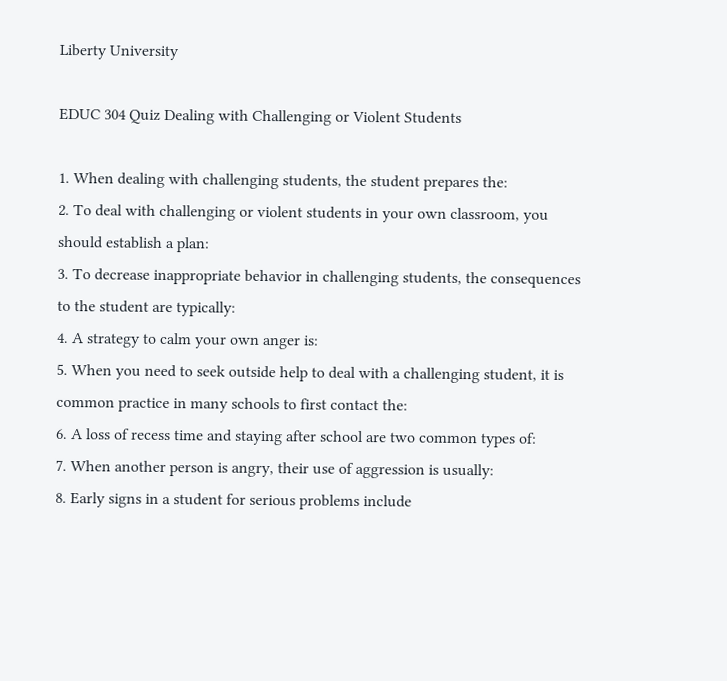Liberty University

EDUC 304 Quiz Dealing with Challenging or Violent Students

1. When dealing with challenging students, the student prepares the:
2. To deal with challenging or violent students in your own classroom, you should establish a plan:
3. To decrease inappropriate behavior in challenging students, the consequences to the student are typically:
4. A strategy to calm your own anger is:
5. When you need to seek outside help to deal with a challenging student, it is common practice in many schools to first contact the:
6. A loss of recess time and staying after school are two common types of:
7. When another person is angry, their use of aggression is usually:
8. Early signs in a student for serious problems include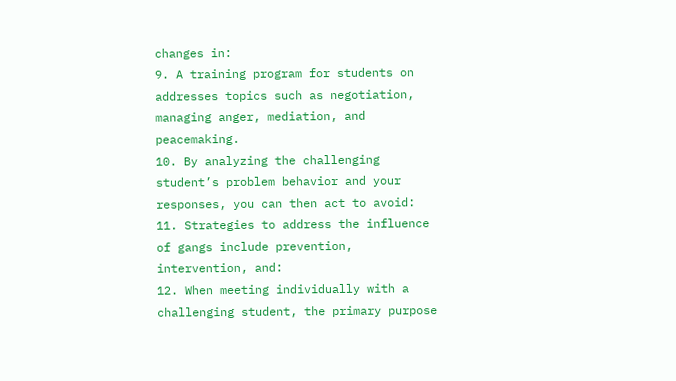changes in:
9. A training program for students on addresses topics such as negotiation, managing anger, mediation, and peacemaking.
10. By analyzing the challenging student’s problem behavior and your responses, you can then act to avoid:
11. Strategies to address the influence of gangs include prevention, intervention, and:
12. When meeting individually with a challenging student, the primary purpose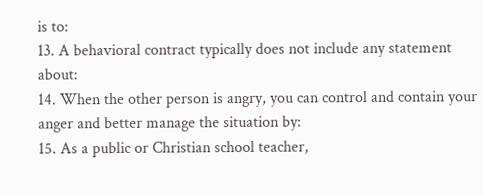is to:
13. A behavioral contract typically does not include any statement about:
14. When the other person is angry, you can control and contain your anger and better manage the situation by:
15. As a public or Christian school teacher,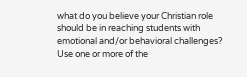what do you believe your Christian role should be in reaching students with emotional and/or behavioral challenges? Use one or more of the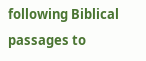following Biblical passages to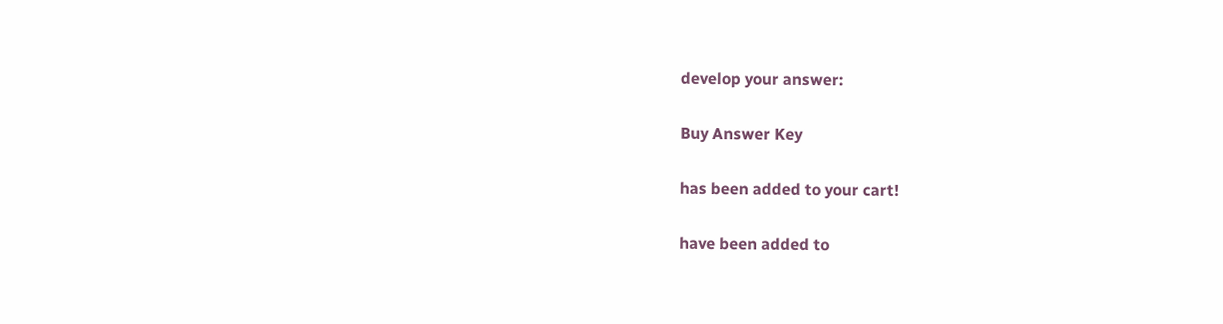develop your answer:

Buy Answer Key

has been added to your cart!

have been added to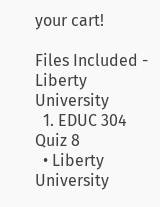your cart!

Files Included - Liberty University
  1. EDUC 304 Quiz 8
  • Liberty University